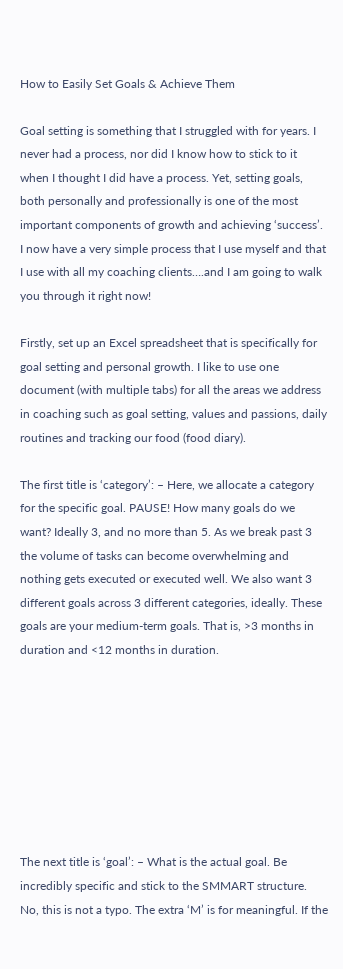How to Easily Set Goals & Achieve Them

Goal setting is something that I struggled with for years. I never had a process, nor did I know how to stick to it when I thought I did have a process. Yet, setting goals, both personally and professionally is one of the most important components of growth and achieving ‘success’. I now have a very simple process that I use myself and that I use with all my coaching clients….and I am going to walk you through it right now!

Firstly, set up an Excel spreadsheet that is specifically for goal setting and personal growth. I like to use one document (with multiple tabs) for all the areas we address in coaching such as goal setting, values and passions, daily routines and tracking our food (food diary).

The first title is ‘category’: – Here, we allocate a category for the specific goal. PAUSE! How many goals do we want? Ideally 3, and no more than 5. As we break past 3 the volume of tasks can become overwhelming and nothing gets executed or executed well. We also want 3 different goals across 3 different categories, ideally. These goals are your medium-term goals. That is, >3 months in duration and <12 months in duration.








The next title is ‘goal’: – What is the actual goal. Be incredibly specific and stick to the SMMART structure. No, this is not a typo. The extra ‘M’ is for meaningful. If the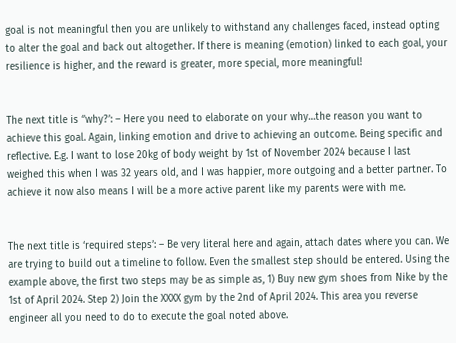goal is not meaningful then you are unlikely to withstand any challenges faced, instead opting to alter the goal and back out altogether. If there is meaning (emotion) linked to each goal, your resilience is higher, and the reward is greater, more special, more meaningful!


The next title is ‘’why?’: – Here you need to elaborate on your why…the reason you want to achieve this goal. Again, linking emotion and drive to achieving an outcome. Being specific and reflective. E.g. I want to lose 20kg of body weight by 1st of November 2024 because I last weighed this when I was 32 years old, and I was happier, more outgoing and a better partner. To achieve it now also means I will be a more active parent like my parents were with me.


The next title is ‘required steps’: – Be very literal here and again, attach dates where you can. We are trying to build out a timeline to follow. Even the smallest step should be entered. Using the example above, the first two steps may be as simple as, 1) Buy new gym shoes from Nike by the 1st of April 2024. Step 2) Join the XXXX gym by the 2nd of April 2024. This area you reverse engineer all you need to do to execute the goal noted above.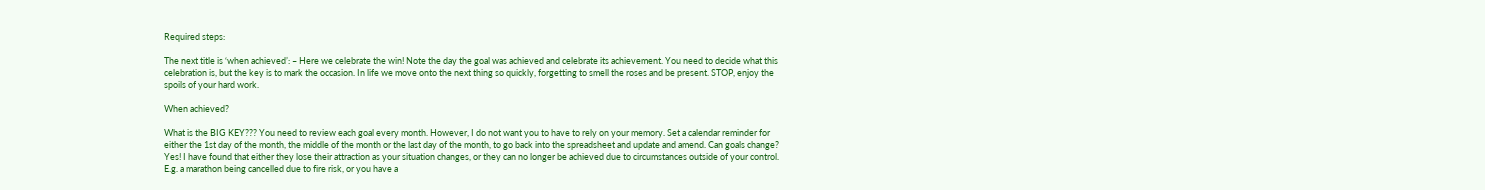Required steps:

The next title is ‘when achieved’: – Here we celebrate the win! Note the day the goal was achieved and celebrate its achievement. You need to decide what this celebration is, but the key is to mark the occasion. In life we move onto the next thing so quickly, forgetting to smell the roses and be present. STOP, enjoy the spoils of your hard work.

When achieved?

What is the BIG KEY??? You need to review each goal every month. However, I do not want you to have to rely on your memory. Set a calendar reminder for either the 1st day of the month, the middle of the month or the last day of the month, to go back into the spreadsheet and update and amend. Can goals change? Yes! I have found that either they lose their attraction as your situation changes, or they can no longer be achieved due to circumstances outside of your control. E.g. a marathon being cancelled due to fire risk, or you have a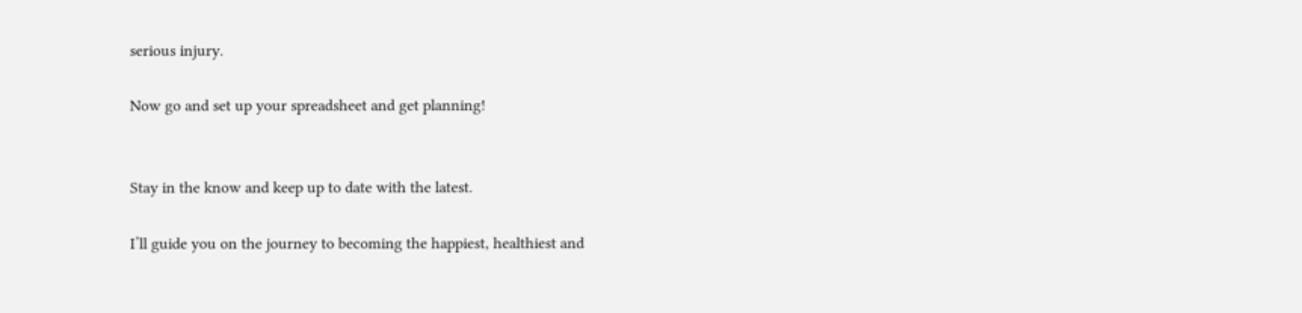serious injury.

Now go and set up your spreadsheet and get planning!


Stay in the know and keep up to date with the latest.

I’ll guide you on the journey to becoming the happiest, healthiest and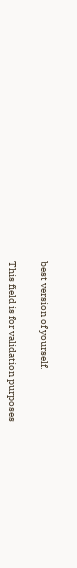best version of yourself.

This field is for validation purposes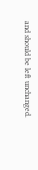and should be left unchanged.